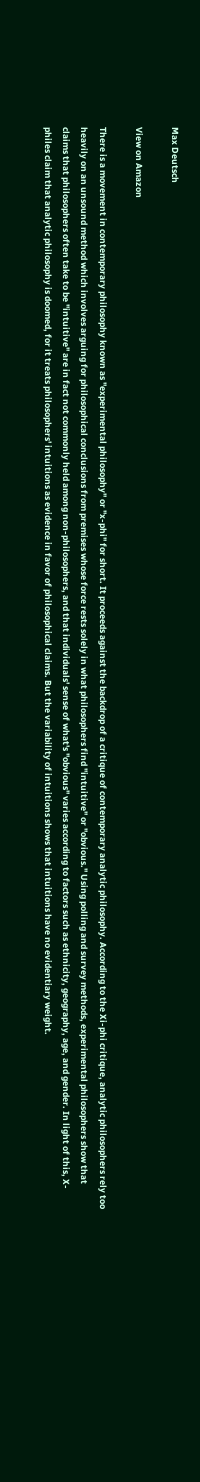Max Deutsch

View on Amazon

There is a movement in contemporary philosophy known as "experimental philosophy" or "x-phi" for short. It proceeds against the backdrop of a critique of contemporary analytic philosophy. According to the Xi-phi critique, analytic philosophers rely too heavily on an unsound method which involves arguing for philosophical conclusions from premises whose force rests solely in what philosophers find "intuitive" or "obvious." Using polling and survey methods, experimental philosophers show that claims that philosophers often take to be "intuitive" are in fact not commonly held among non-philosophers, and that individuals' sense of what's "obvious" varies according to factors such as ethnicity, geography, age, and gender. In light of this, X-philes claim that analytic philosophy is doomed, for it treats philosophers' intuitions as evidence in favor of philosophical claims. But the variability of intuitions shows that intuitions have no evidentiary weight.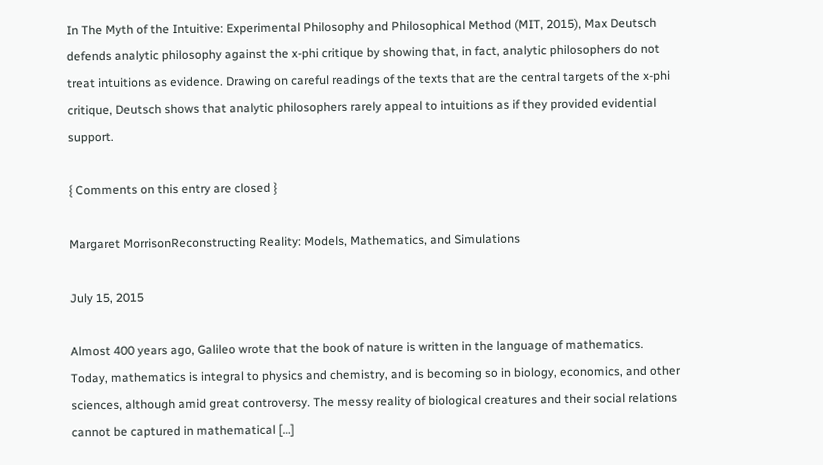In The Myth of the Intuitive: Experimental Philosophy and Philosophical Method (MIT, 2015), Max Deutsch defends analytic philosophy against the x-phi critique by showing that, in fact, analytic philosophers do not treat intuitions as evidence. Drawing on careful readings of the texts that are the central targets of the x-phi critique, Deutsch shows that analytic philosophers rarely appeal to intuitions as if they provided evidential support.

{ Comments on this entry are closed }

Margaret MorrisonReconstructing Reality: Models, Mathematics, and Simulations

July 15, 2015

Almost 400 years ago, Galileo wrote that the book of nature is written in the language of mathematics. Today, mathematics is integral to physics and chemistry, and is becoming so in biology, economics, and other sciences, although amid great controversy. The messy reality of biological creatures and their social relations cannot be captured in mathematical […]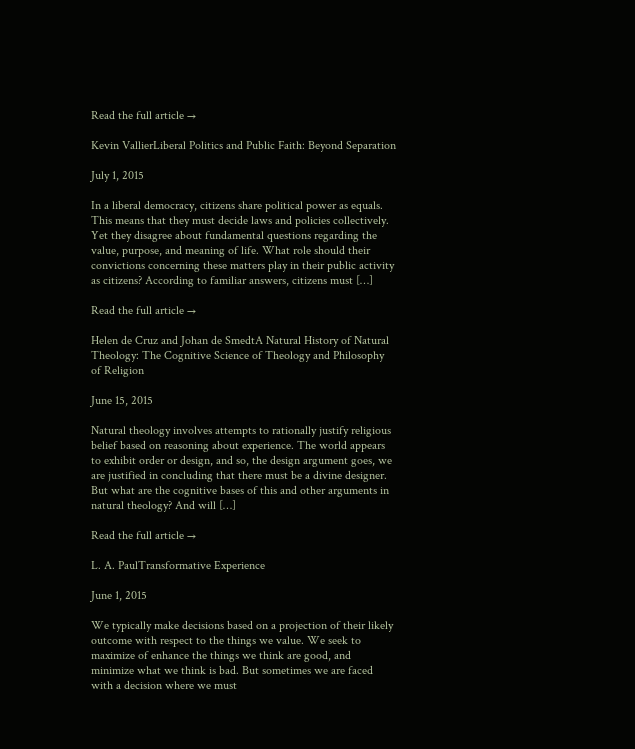Read the full article →

Kevin VallierLiberal Politics and Public Faith: Beyond Separation

July 1, 2015

In a liberal democracy, citizens share political power as equals. This means that they must decide laws and policies collectively. Yet they disagree about fundamental questions regarding the value, purpose, and meaning of life. What role should their convictions concerning these matters play in their public activity as citizens? According to familiar answers, citizens must […]

Read the full article →

Helen de Cruz and Johan de SmedtA Natural History of Natural Theology: The Cognitive Science of Theology and Philosophy of Religion

June 15, 2015

Natural theology involves attempts to rationally justify religious belief based on reasoning about experience. The world appears to exhibit order or design, and so, the design argument goes, we are justified in concluding that there must be a divine designer. But what are the cognitive bases of this and other arguments in natural theology? And will […]

Read the full article →

L. A. PaulTransformative Experience

June 1, 2015

We typically make decisions based on a projection of their likely outcome with respect to the things we value. We seek to maximize of enhance the things we think are good, and minimize what we think is bad. But sometimes we are faced with a decision where we must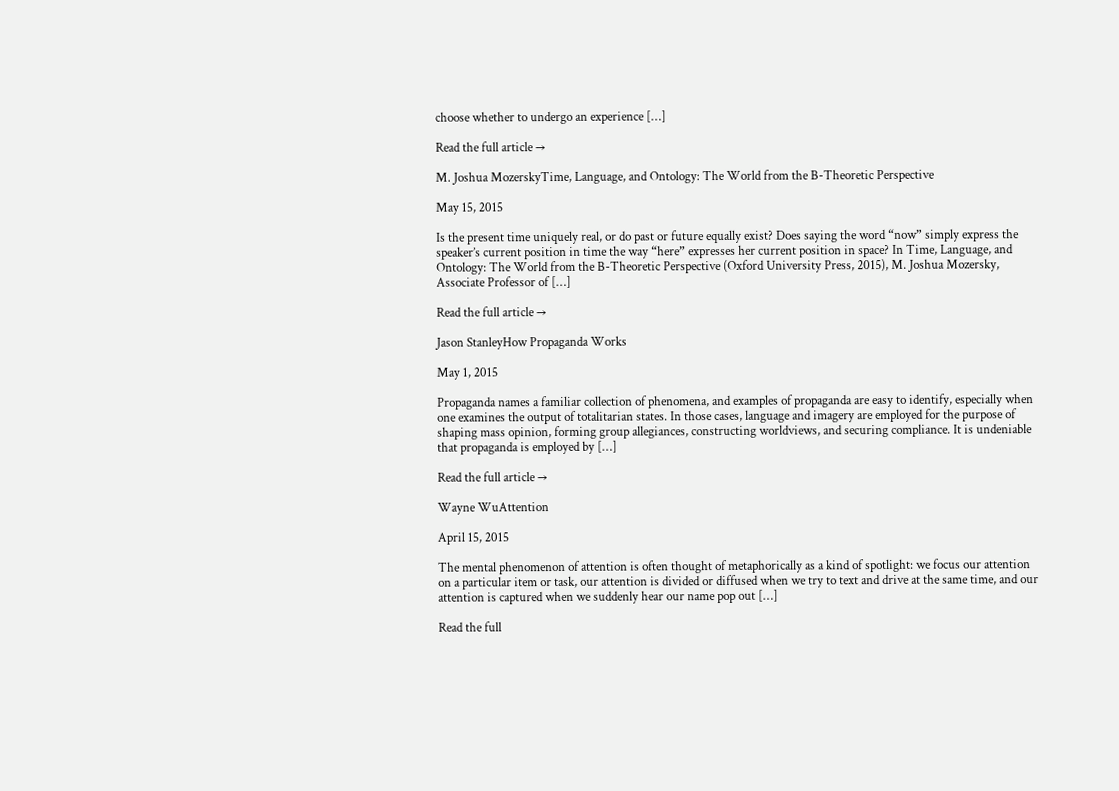choose whether to undergo an experience […]

Read the full article →

M. Joshua MozerskyTime, Language, and Ontology: The World from the B-Theoretic Perspective

May 15, 2015

Is the present time uniquely real, or do past or future equally exist? Does saying the word “now” simply express the speaker’s current position in time the way “here” expresses her current position in space? In Time, Language, and Ontology: The World from the B-Theoretic Perspective (Oxford University Press, 2015), M. Joshua Mozersky, Associate Professor of […]

Read the full article →

Jason StanleyHow Propaganda Works

May 1, 2015

Propaganda names a familiar collection of phenomena, and examples of propaganda are easy to identify, especially when one examines the output of totalitarian states. In those cases, language and imagery are employed for the purpose of shaping mass opinion, forming group allegiances, constructing worldviews, and securing compliance. It is undeniable that propaganda is employed by […]

Read the full article →

Wayne WuAttention

April 15, 2015

The mental phenomenon of attention is often thought of metaphorically as a kind of spotlight: we focus our attention on a particular item or task, our attention is divided or diffused when we try to text and drive at the same time, and our attention is captured when we suddenly hear our name pop out […]

Read the full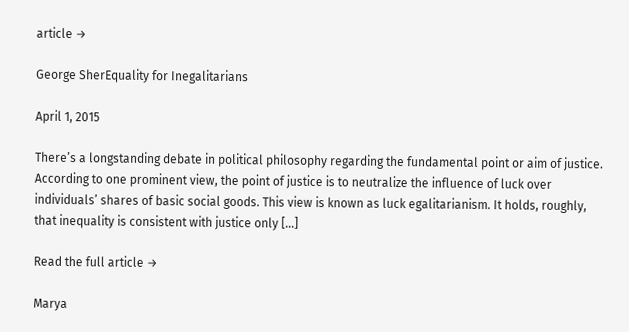article →

George SherEquality for Inegalitarians

April 1, 2015

There’s a longstanding debate in political philosophy regarding the fundamental point or aim of justice. According to one prominent view, the point of justice is to neutralize the influence of luck over individuals’ shares of basic social goods. This view is known as luck egalitarianism. It holds, roughly, that inequality is consistent with justice only […]

Read the full article →

Marya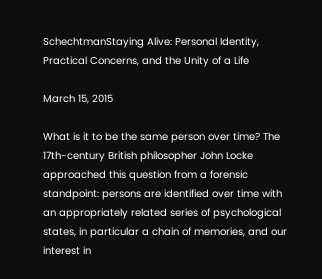SchechtmanStaying Alive: Personal Identity, Practical Concerns, and the Unity of a Life

March 15, 2015

What is it to be the same person over time? The 17th-century British philosopher John Locke approached this question from a forensic standpoint: persons are identified over time with an appropriately related series of psychological states, in particular a chain of memories, and our interest in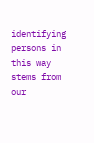identifying persons in this way stems from our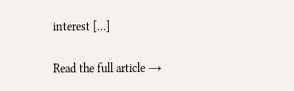interest […]

Read the full article →